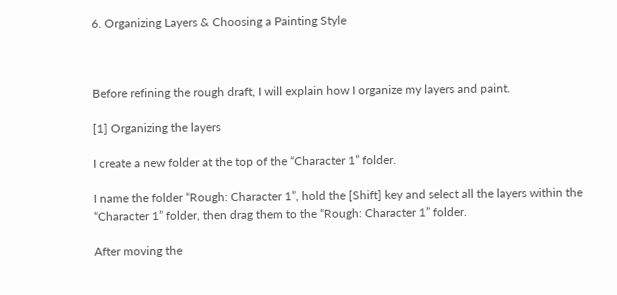6. Organizing Layers & Choosing a Painting Style



Before refining the rough draft, I will explain how I organize my layers and paint.

[1] Organizing the layers

I create a new folder at the top of the “Character 1” folder.

I name the folder “Rough: Character 1”, hold the [Shift] key and select all the layers within the “Character 1” folder, then drag them to the “Rough: Character 1” folder.

After moving the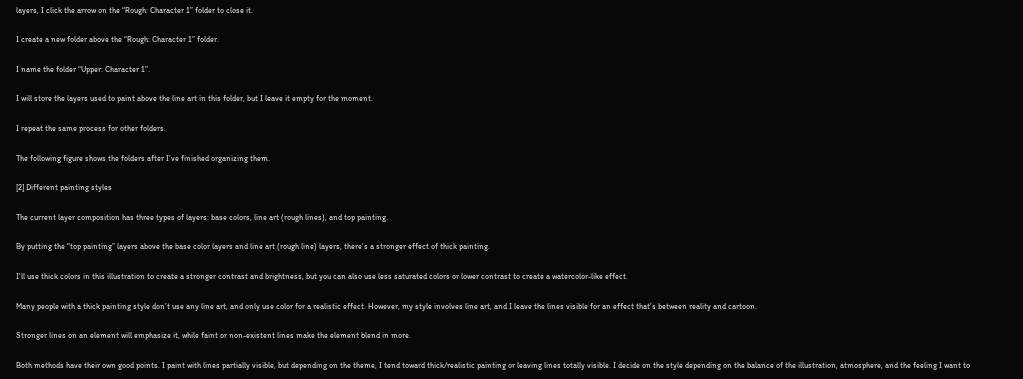layers, I click the arrow on the “Rough: Character 1” folder to close it.

I create a new folder above the “Rough: Character 1” folder.

I name the folder “Upper: Character 1”.

I will store the layers used to paint above the line art in this folder, but I leave it empty for the moment.

I repeat the same process for other folders.

The following figure shows the folders after I’ve finished organizing them.

[2] Different painting styles

The current layer composition has three types of layers: base colors, line art (rough lines), and top painting.

By putting the “top painting” layers above the base color layers and line art (rough line) layers, there’s a stronger effect of thick painting.

I’ll use thick colors in this illustration to create a stronger contrast and brightness, but you can also use less saturated colors or lower contrast to create a watercolor-like effect.

Many people with a thick painting style don’t use any line art, and only use color for a realistic effect. However, my style involves line art, and I leave the lines visible for an effect that’s between reality and cartoon.

Stronger lines on an element will emphasize it, while faint or non-existent lines make the element blend in more.

Both methods have their own good points. I paint with lines partially visible, but depending on the theme, I tend toward thick/realistic painting or leaving lines totally visible. I decide on the style depending on the balance of the illustration, atmosphere, and the feeling I want to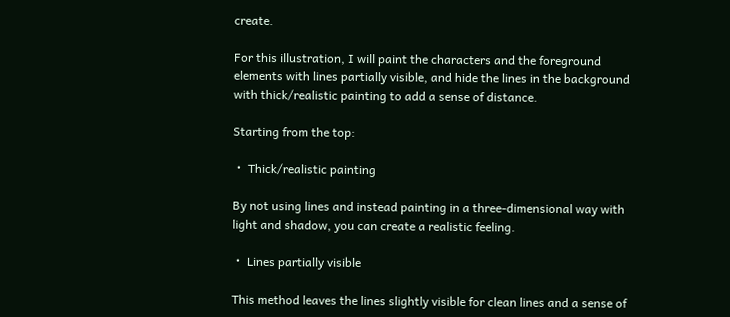create.

For this illustration, I will paint the characters and the foreground elements with lines partially visible, and hide the lines in the background with thick/realistic painting to add a sense of distance.

Starting from the top:

・ Thick/realistic painting

By not using lines and instead painting in a three-dimensional way with light and shadow, you can create a realistic feeling.

・ Lines partially visible

This method leaves the lines slightly visible for clean lines and a sense of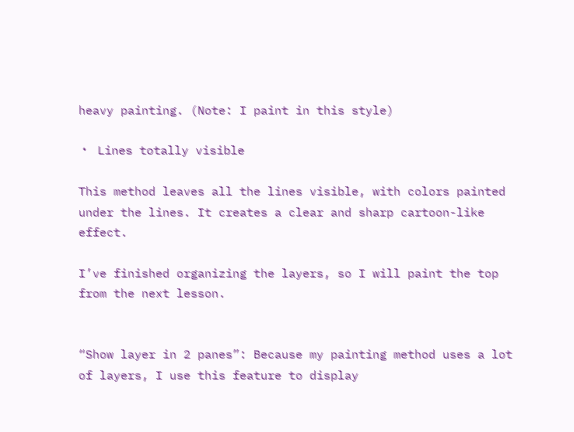heavy painting. (Note: I paint in this style)

・ Lines totally visible

This method leaves all the lines visible, with colors painted under the lines. It creates a clear and sharp cartoon-like effect.

I’ve finished organizing the layers, so I will paint the top from the next lesson.


“Show layer in 2 panes”: Because my painting method uses a lot of layers, I use this feature to display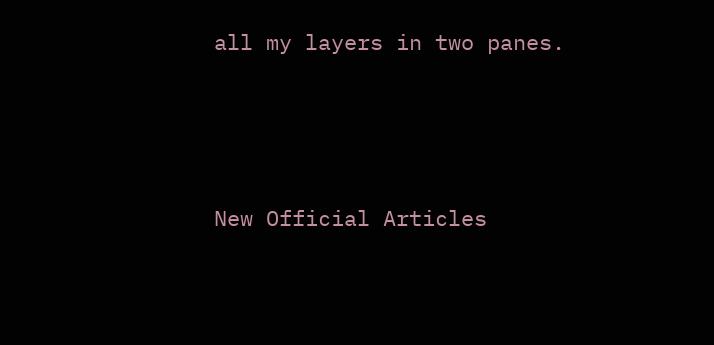all my layers in two panes.



New Official Articles